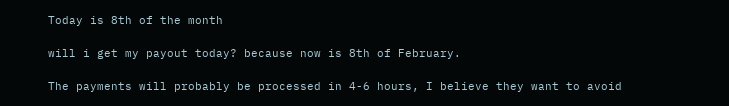Today is 8th of the month

will i get my payout today? because now is 8th of February.

The payments will probably be processed in 4-6 hours, I believe they want to avoid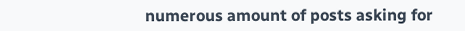numerous amount of posts asking for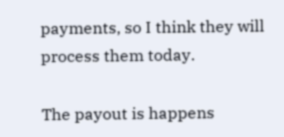payments, so I think they will process them today.

The payout is happens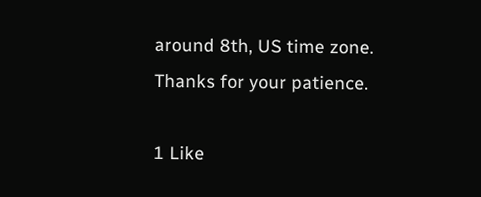around 8th, US time zone. Thanks for your patience.

1 Like